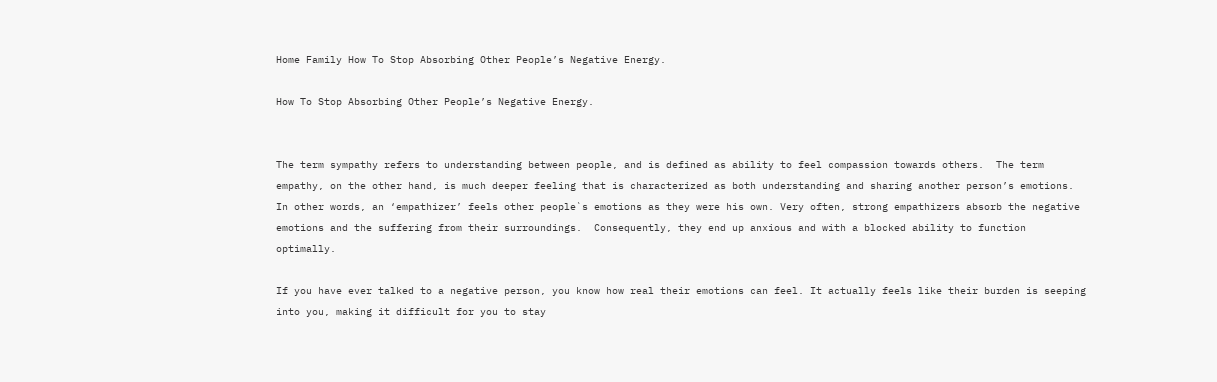Home Family How To Stop Absorbing Other People’s Negative Energy.

How To Stop Absorbing Other People’s Negative Energy.


The term sympathy refers to understanding between people, and is defined as ability to feel compassion towards others.  The term empathy, on the other hand, is much deeper feeling that is characterized as both understanding and sharing another person’s emotions. In other words, an ‘empathizer’ feels other people`s emotions as they were his own. Very often, strong empathizers absorb the negative emotions and the suffering from their surroundings.  Consequently, they end up anxious and with a blocked ability to function optimally.

If you have ever talked to a negative person, you know how real their emotions can feel. It actually feels like their burden is seeping into you, making it difficult for you to stay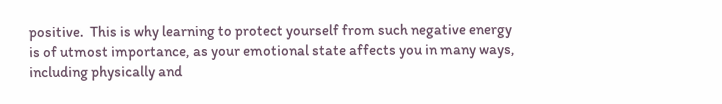positive.  This is why learning to protect yourself from such negative energy is of utmost importance, as your emotional state affects you in many ways, including physically and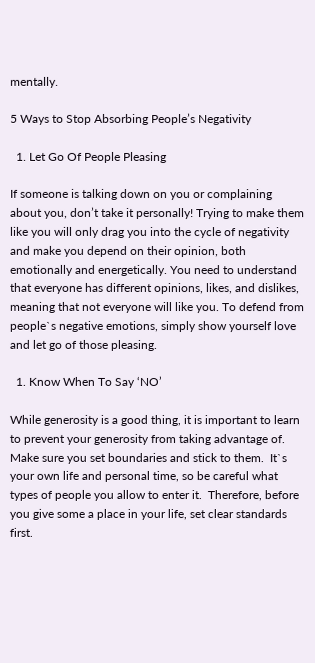mentally.

5 Ways to Stop Absorbing People’s Negativity

  1. Let Go Of People Pleasing

If someone is talking down on you or complaining about you, don’t take it personally! Trying to make them like you will only drag you into the cycle of negativity and make you depend on their opinion, both emotionally and energetically. You need to understand that everyone has different opinions, likes, and dislikes, meaning that not everyone will like you. To defend from people`s negative emotions, simply show yourself love and let go of those pleasing.

  1. Know When To Say ‘NO’

While generosity is a good thing, it is important to learn to prevent your generosity from taking advantage of. Make sure you set boundaries and stick to them.  It`s your own life and personal time, so be careful what types of people you allow to enter it.  Therefore, before you give some a place in your life, set clear standards first.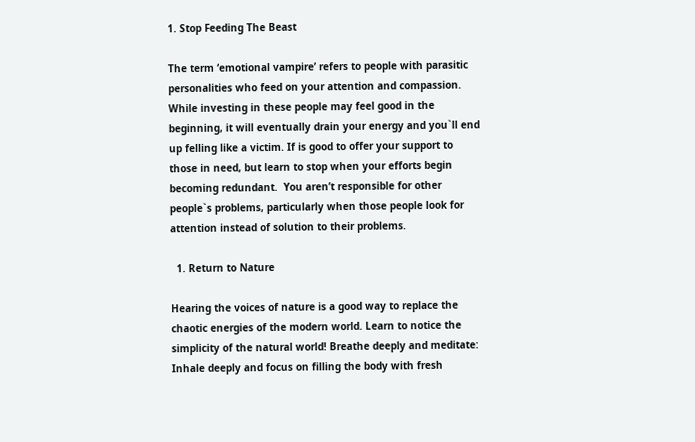1. Stop Feeding The Beast

The term ‘emotional vampire’ refers to people with parasitic personalities who feed on your attention and compassion. While investing in these people may feel good in the beginning, it will eventually drain your energy and you`ll end up felling like a victim. If is good to offer your support to those in need, but learn to stop when your efforts begin becoming redundant.  You aren’t responsible for other people`s problems, particularly when those people look for attention instead of solution to their problems.

  1. Return to Nature

Hearing the voices of nature is a good way to replace the chaotic energies of the modern world. Learn to notice the simplicity of the natural world! Breathe deeply and meditate: Inhale deeply and focus on filling the body with fresh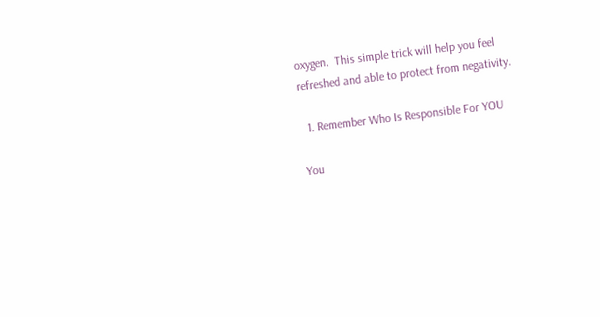oxygen.  This simple trick will help you feel refreshed and able to protect from negativity.

  1. Remember Who Is Responsible For YOU

You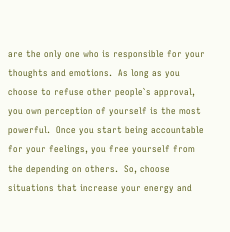are the only one who is responsible for your thoughts and emotions.  As long as you choose to refuse other people`s approval, you own perception of yourself is the most powerful.  Once you start being accountable for your feelings, you free yourself from the depending on others.  So, choose situations that increase your energy and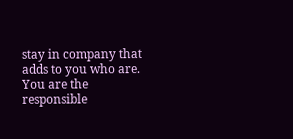stay in company that adds to you who are. You are the responsible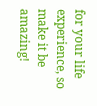for your life experience, so make it be amazing!